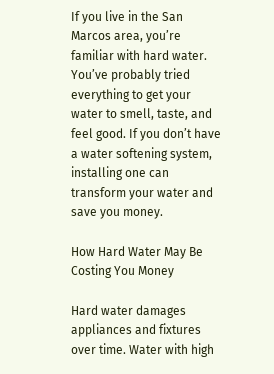If you live in the San Marcos area, you’re familiar with hard water. You’ve probably tried everything to get your water to smell, taste, and feel good. If you don’t have a water softening system, installing one can transform your water and save you money.

How Hard Water May Be Costing You Money

Hard water damages appliances and fixtures over time. Water with high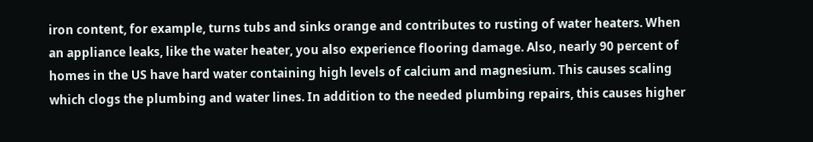iron content, for example, turns tubs and sinks orange and contributes to rusting of water heaters. When an appliance leaks, like the water heater, you also experience flooring damage. Also, nearly 90 percent of homes in the US have hard water containing high levels of calcium and magnesium. This causes scaling which clogs the plumbing and water lines. In addition to the needed plumbing repairs, this causes higher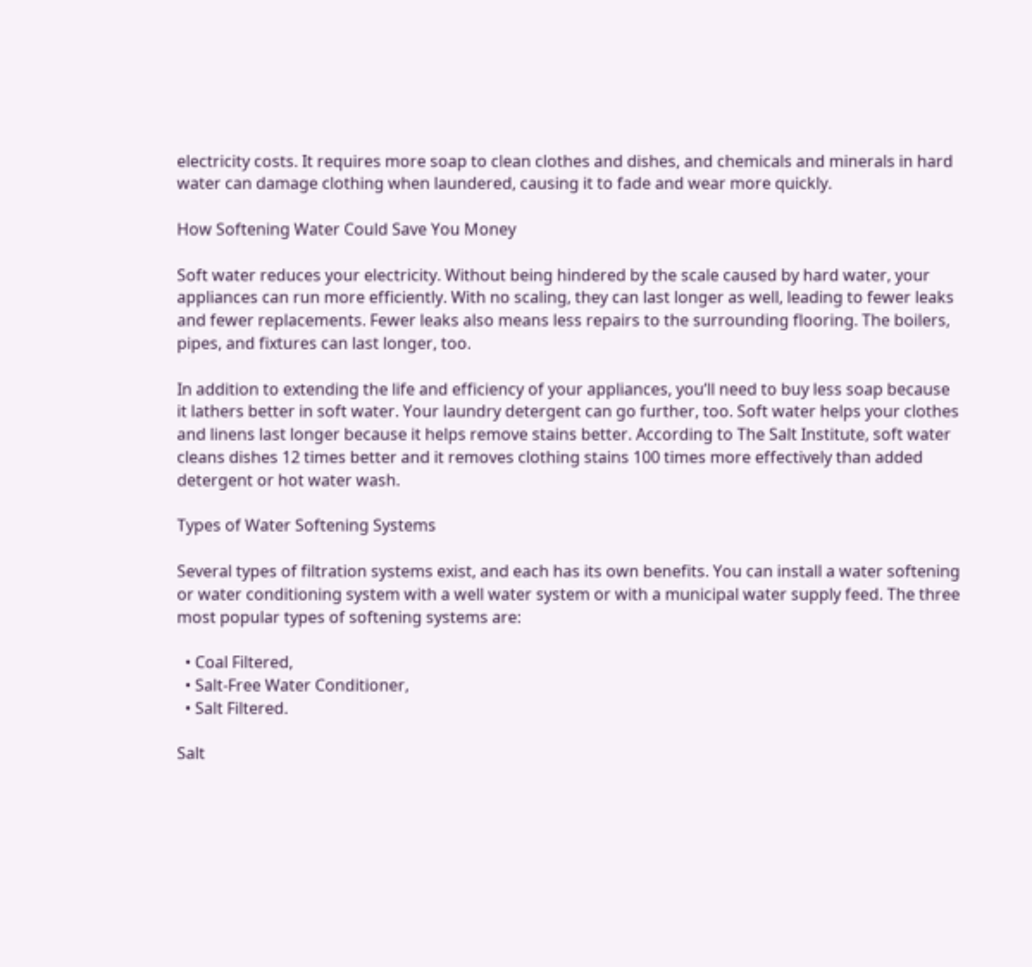electricity costs. It requires more soap to clean clothes and dishes, and chemicals and minerals in hard water can damage clothing when laundered, causing it to fade and wear more quickly.

How Softening Water Could Save You Money

Soft water reduces your electricity. Without being hindered by the scale caused by hard water, your appliances can run more efficiently. With no scaling, they can last longer as well, leading to fewer leaks and fewer replacements. Fewer leaks also means less repairs to the surrounding flooring. The boilers, pipes, and fixtures can last longer, too.

In addition to extending the life and efficiency of your appliances, you’ll need to buy less soap because it lathers better in soft water. Your laundry detergent can go further, too. Soft water helps your clothes and linens last longer because it helps remove stains better. According to The Salt Institute, soft water cleans dishes 12 times better and it removes clothing stains 100 times more effectively than added detergent or hot water wash.

Types of Water Softening Systems

Several types of filtration systems exist, and each has its own benefits. You can install a water softening or water conditioning system with a well water system or with a municipal water supply feed. The three most popular types of softening systems are:

  • Coal Filtered,
  • Salt-Free Water Conditioner,
  • Salt Filtered.

Salt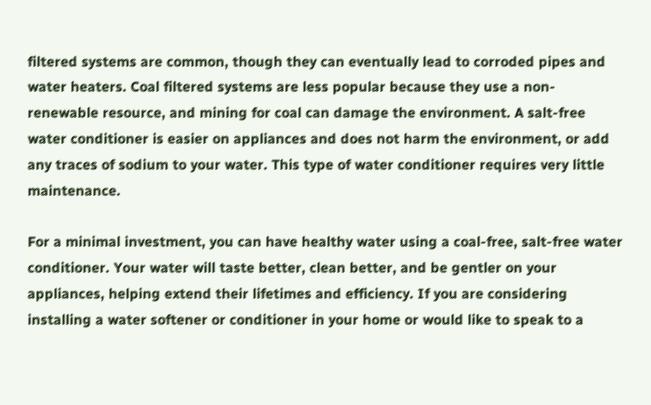filtered systems are common, though they can eventually lead to corroded pipes and water heaters. Coal filtered systems are less popular because they use a non-renewable resource, and mining for coal can damage the environment. A salt-free water conditioner is easier on appliances and does not harm the environment, or add any traces of sodium to your water. This type of water conditioner requires very little maintenance.

For a minimal investment, you can have healthy water using a coal-free, salt-free water conditioner. Your water will taste better, clean better, and be gentler on your appliances, helping extend their lifetimes and efficiency. If you are considering installing a water softener or conditioner in your home or would like to speak to a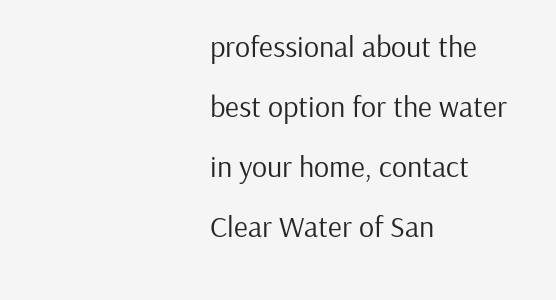professional about the best option for the water in your home, contact Clear Water of San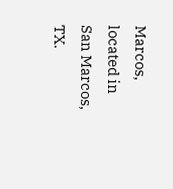Marcos, located in San Marcos, TX.